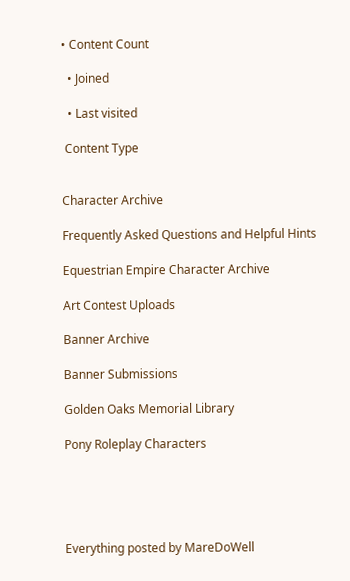• Content Count

  • Joined

  • Last visited

 Content Type


Character Archive

Frequently Asked Questions and Helpful Hints

Equestrian Empire Character Archive

Art Contest Uploads

Banner Archive

Banner Submissions

Golden Oaks Memorial Library

Pony Roleplay Characters





Everything posted by MareDoWell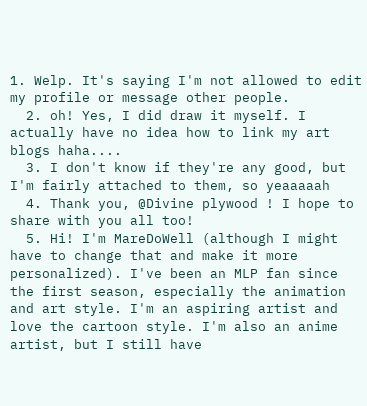1. Welp. It's saying I'm not allowed to edit my profile or message other people.
  2. oh! Yes, I did draw it myself. I actually have no idea how to link my art blogs haha....
  3. I don't know if they're any good, but I'm fairly attached to them, so yeaaaaah
  4. Thank you, @Divine plywood ! I hope to share with you all too!
  5. Hi! I'm MareDoWell (although I might have to change that and make it more personalized). I've been an MLP fan since the first season, especially the animation and art style. I'm an aspiring artist and love the cartoon style. I'm also an anime artist, but I still have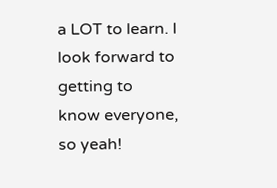a LOT to learn. I look forward to getting to know everyone, so yeah!